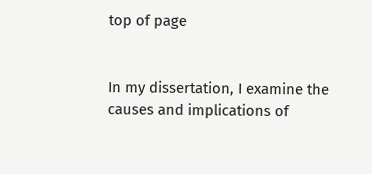top of page


In my dissertation, I examine the causes and implications of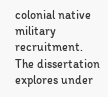colonial native military recruitment. The dissertation explores under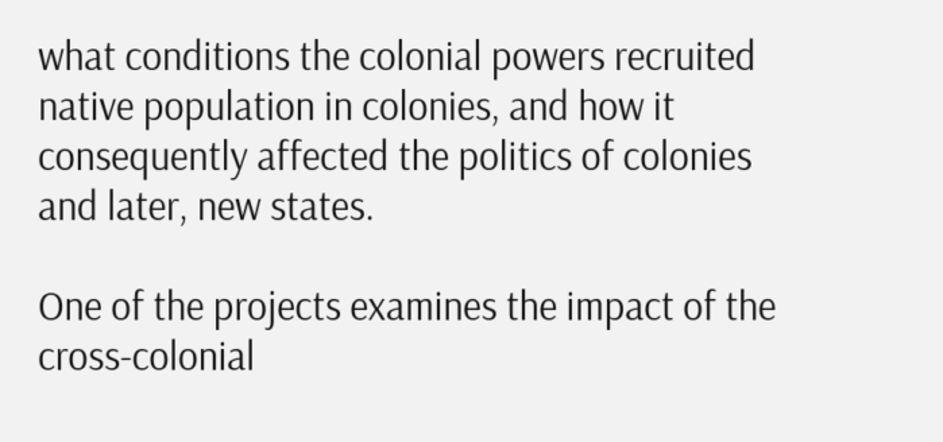what conditions the colonial powers recruited native population in colonies, and how it consequently affected the politics of colonies and later, new states.

One of the projects examines the impact of the cross-colonial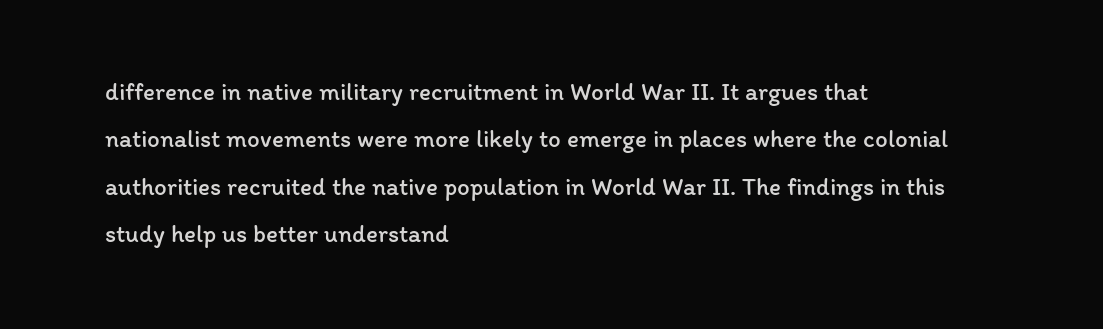difference in native military recruitment in World War II. It argues that nationalist movements were more likely to emerge in places where the colonial authorities recruited the native population in World War II. The findings in this study help us better understand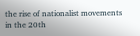the rise of nationalist movements in the 20th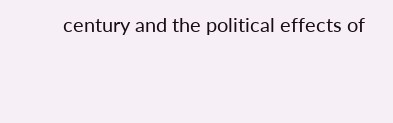century and the political effects of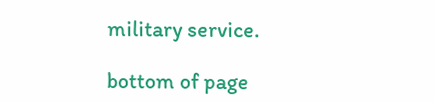military service.

bottom of page